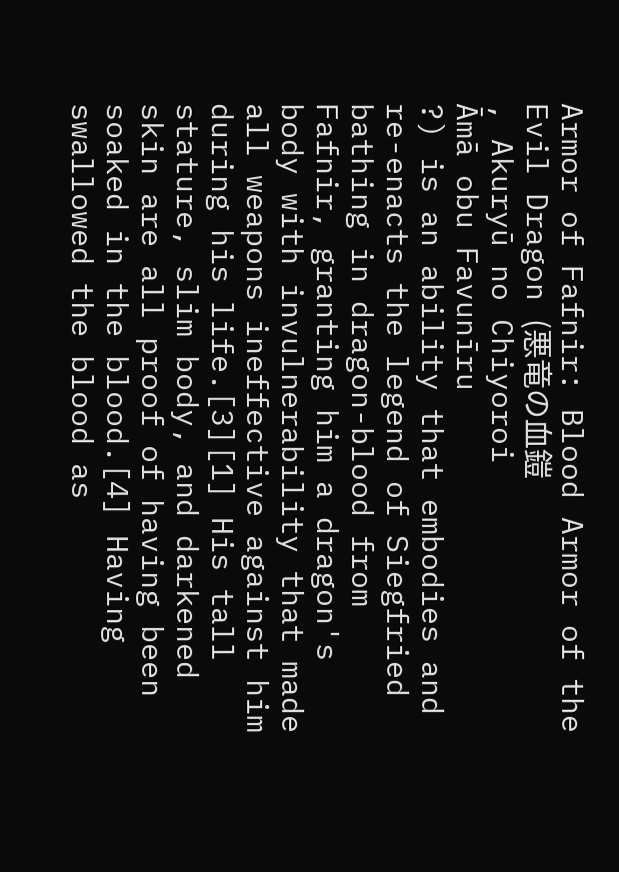Armor of Fafnir: Blood Armor of the Evil Dragon (悪竜の血鎧
, Akuryū no Chiyoroi
Āmā obu Favunīru
?) is an ability that embodies and re-enacts the legend of Siegfried bathing in dragon-blood from Fafnir, granting him a dragon's body with invulnerability that made all weapons ineffective against him during his life.[3][1] His tall stature, slim body, and darkened skin are all proof of having been soaked in the blood.[4] Having swallowed the blood as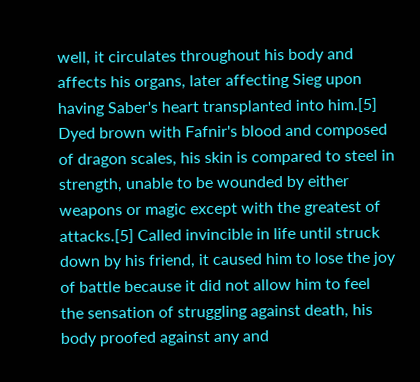well, it circulates throughout his body and affects his organs, later affecting Sieg upon having Saber's heart transplanted into him.[5] Dyed brown with Fafnir's blood and composed of dragon scales, his skin is compared to steel in strength, unable to be wounded by either weapons or magic except with the greatest of attacks.[5] Called invincible in life until struck down by his friend, it caused him to lose the joy of battle because it did not allow him to feel the sensation of struggling against death, his body proofed against any and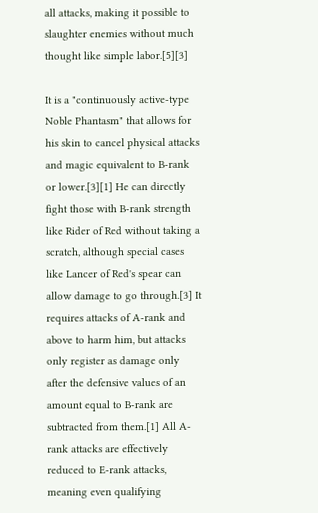all attacks, making it possible to slaughter enemies without much thought like simple labor.[5][3]

It is a "continuously active-type Noble Phantasm" that allows for his skin to cancel physical attacks and magic equivalent to B-rank or lower.[3][1] He can directly fight those with B-rank strength like Rider of Red without taking a scratch, although special cases like Lancer of Red's spear can allow damage to go through.[3] It requires attacks of A-rank and above to harm him, but attacks only register as damage only after the defensive values of an amount equal to B-rank are subtracted from them.[1] All A-rank attacks are effectively reduced to E-rank attacks, meaning even qualifying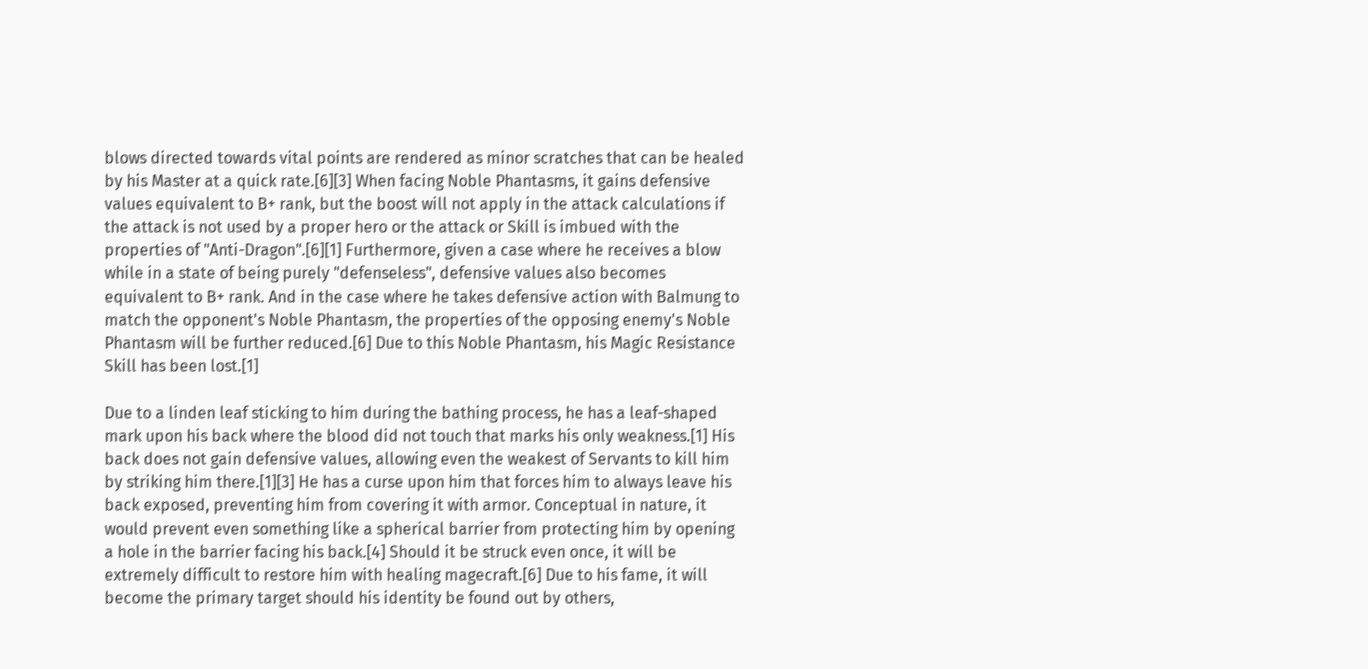blows directed towards vital points are rendered as minor scratches that can be healed by his Master at a quick rate.[6][3] When facing Noble Phantasms, it gains defensive values equivalent to B+ rank, but the boost will not apply in the attack calculations if the attack is not used by a proper hero or the attack or Skill is imbued with the properties of "Anti-Dragon".[6][1] Furthermore, given a case where he receives a blow while in a state of being purely "defenseless", defensive values also becomes equivalent to B+ rank. And in the case where he takes defensive action with Balmung to match the opponent's Noble Phantasm, the properties of the opposing enemy's Noble Phantasm will be further reduced.[6] Due to this Noble Phantasm, his Magic Resistance Skill has been lost.[1]

Due to a linden leaf sticking to him during the bathing process, he has a leaf-shaped mark upon his back where the blood did not touch that marks his only weakness.[1] His back does not gain defensive values, allowing even the weakest of Servants to kill him by striking him there.[1][3] He has a curse upon him that forces him to always leave his back exposed, preventing him from covering it with armor. Conceptual in nature, it would prevent even something like a spherical barrier from protecting him by opening a hole in the barrier facing his back.[4] Should it be struck even once, it will be extremely difficult to restore him with healing magecraft.[6] Due to his fame, it will become the primary target should his identity be found out by others,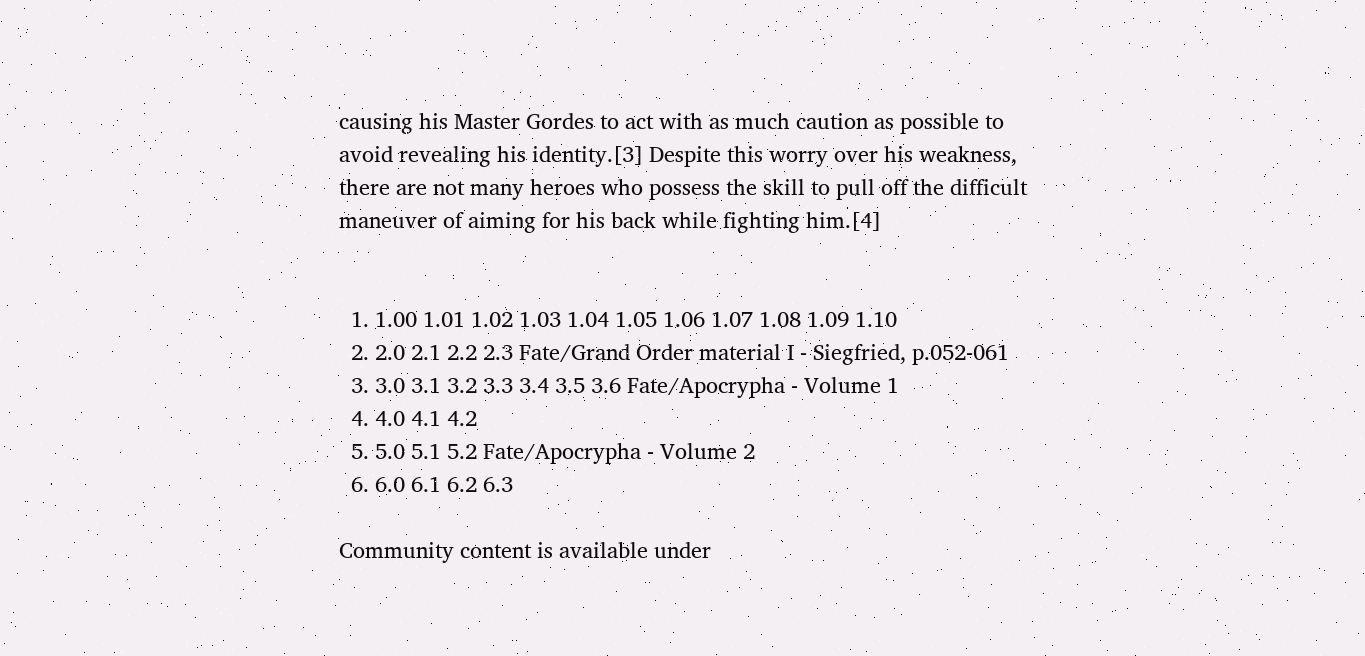causing his Master Gordes to act with as much caution as possible to avoid revealing his identity.[3] Despite this worry over his weakness, there are not many heroes who possess the skill to pull off the difficult maneuver of aiming for his back while fighting him.[4]


  1. 1.00 1.01 1.02 1.03 1.04 1.05 1.06 1.07 1.08 1.09 1.10
  2. 2.0 2.1 2.2 2.3 Fate/Grand Order material I - Siegfried, p.052-061
  3. 3.0 3.1 3.2 3.3 3.4 3.5 3.6 Fate/Apocrypha - Volume 1
  4. 4.0 4.1 4.2
  5. 5.0 5.1 5.2 Fate/Apocrypha - Volume 2
  6. 6.0 6.1 6.2 6.3

Community content is available under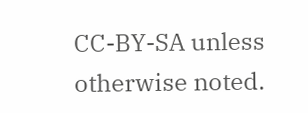CC-BY-SA unless otherwise noted.